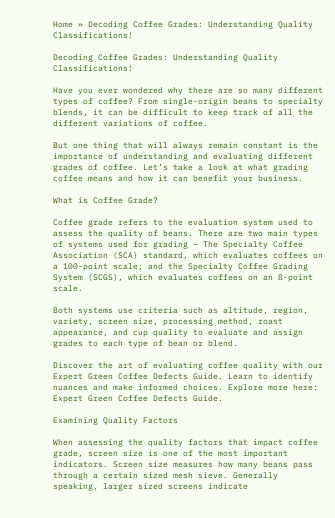Home » Decoding Coffee Grades: Understanding Quality Classifications!

Decoding Coffee Grades: Understanding Quality Classifications!

Have you ever wondered why there are so many different types of coffee? From single-origin beans to specialty blends, it can be difficult to keep track of all the different variations of coffee.

But one thing that will always remain constant is the importance of understanding and evaluating different grades of coffee. Let’s take a look at what grading coffee means and how it can benefit your business.

What is Coffee Grade?

Coffee grade refers to the evaluation system used to assess the quality of beans. There are two main types of systems used for grading – The Specialty Coffee Association (SCA) standard, which evaluates coffees on a 100-point scale; and the Specialty Coffee Grading System (SCGS), which evaluates coffees on an 8-point scale.

Both systems use criteria such as altitude, region, variety, screen size, processing method, roast appearance, and cup quality to evaluate and assign grades to each type of bean or blend.

Discover the art of evaluating coffee quality with our Expert Green Coffee Defects Guide. Learn to identify nuances and make informed choices. Explore more here: Expert Green Coffee Defects Guide.

Examining Quality Factors

When assessing the quality factors that impact coffee grade, screen size is one of the most important indicators. Screen size measures how many beans pass through a certain sized mesh sieve. Generally speaking, larger sized screens indicate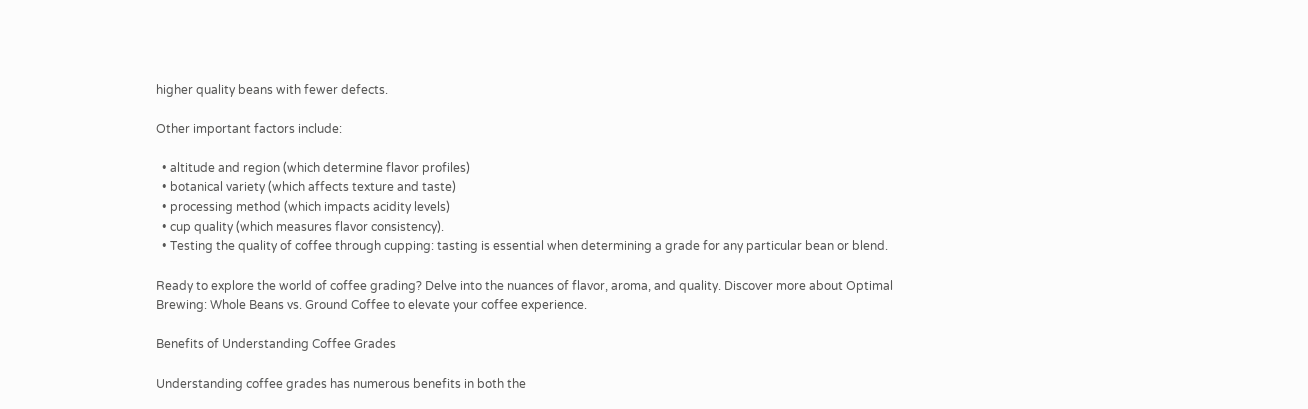higher quality beans with fewer defects.

Other important factors include:

  • altitude and region (which determine flavor profiles)
  • botanical variety (which affects texture and taste)
  • processing method (which impacts acidity levels)
  • cup quality (which measures flavor consistency).
  • Testing the quality of coffee through cupping: tasting is essential when determining a grade for any particular bean or blend.

Ready to explore the world of coffee grading? Delve into the nuances of flavor, aroma, and quality. Discover more about Optimal Brewing: Whole Beans vs. Ground Coffee to elevate your coffee experience.

Benefits of Understanding Coffee Grades

Understanding coffee grades has numerous benefits in both the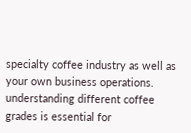specialty coffee industry as well as your own business operations. understanding different coffee grades is essential for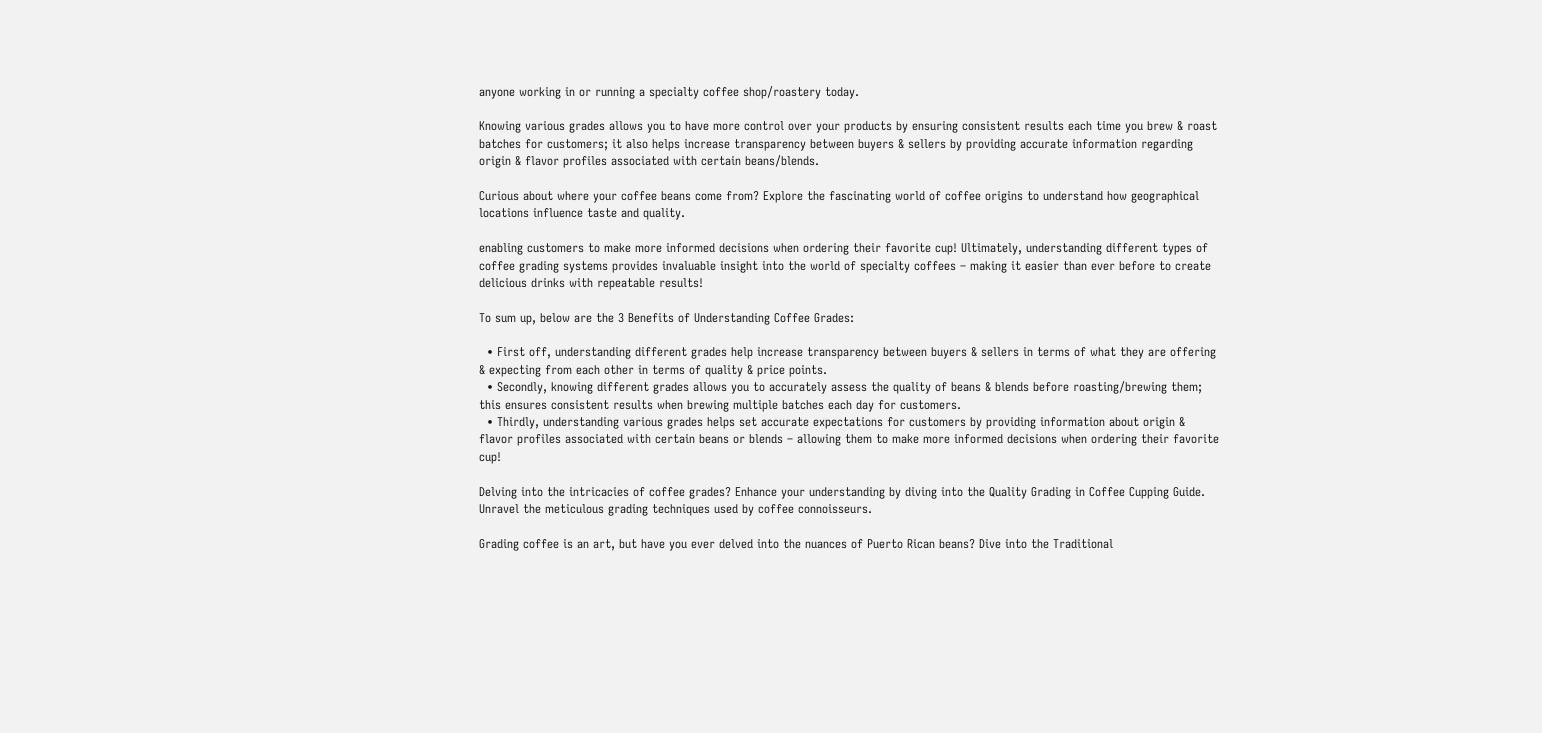anyone working in or running a specialty coffee shop/roastery today.

Knowing various grades allows you to have more control over your products by ensuring consistent results each time you brew & roast batches for customers; it also helps increase transparency between buyers & sellers by providing accurate information regarding origin & flavor profiles associated with certain beans/blends.

Curious about where your coffee beans come from? Explore the fascinating world of coffee origins to understand how geographical locations influence taste and quality.

enabling customers to make more informed decisions when ordering their favorite cup! Ultimately, understanding different types of coffee grading systems provides invaluable insight into the world of specialty coffees – making it easier than ever before to create delicious drinks with repeatable results!

To sum up, below are the 3 Benefits of Understanding Coffee Grades:

  • First off, understanding different grades help increase transparency between buyers & sellers in terms of what they are offering & expecting from each other in terms of quality & price points.
  • Secondly, knowing different grades allows you to accurately assess the quality of beans & blends before roasting/brewing them; this ensures consistent results when brewing multiple batches each day for customers.
  • Thirdly, understanding various grades helps set accurate expectations for customers by providing information about origin & flavor profiles associated with certain beans or blends – allowing them to make more informed decisions when ordering their favorite cup!

Delving into the intricacies of coffee grades? Enhance your understanding by diving into the Quality Grading in Coffee Cupping Guide. Unravel the meticulous grading techniques used by coffee connoisseurs.

Grading coffee is an art, but have you ever delved into the nuances of Puerto Rican beans? Dive into the Traditional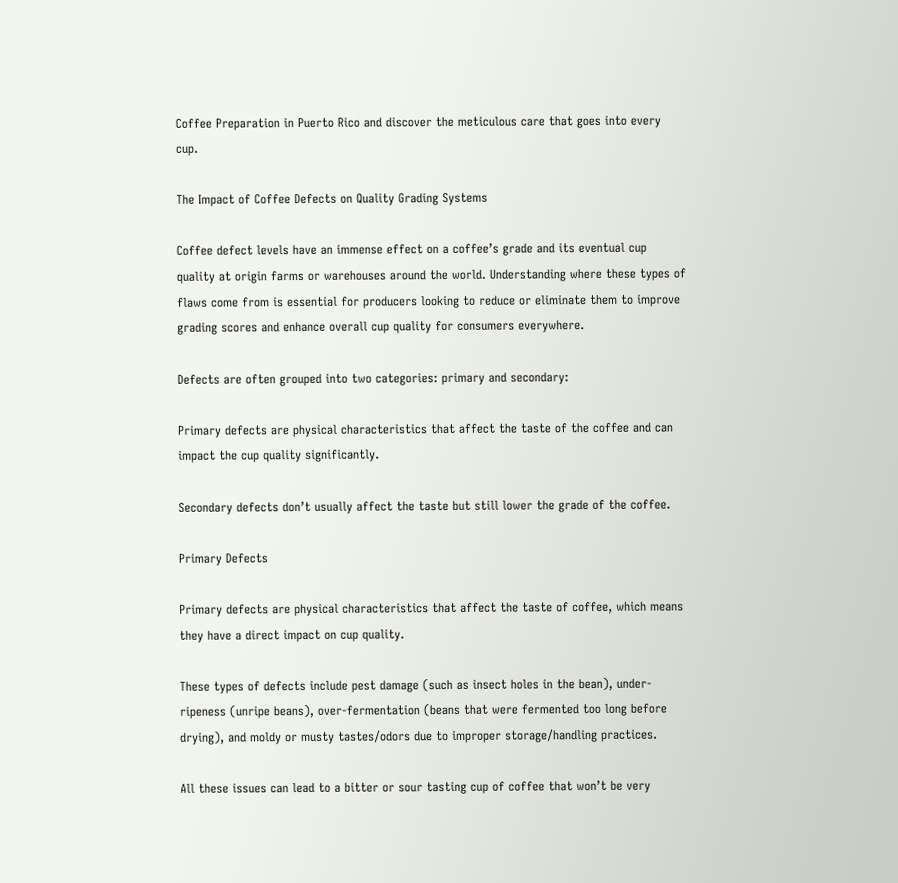Coffee Preparation in Puerto Rico and discover the meticulous care that goes into every cup.

The Impact of Coffee Defects on Quality Grading Systems

Coffee defect levels have an immense effect on a coffee’s grade and its eventual cup quality at origin farms or warehouses around the world. Understanding where these types of flaws come from is essential for producers looking to reduce or eliminate them to improve grading scores and enhance overall cup quality for consumers everywhere.

Defects are often grouped into two categories: primary and secondary:

Primary defects are physical characteristics that affect the taste of the coffee and can impact the cup quality significantly.

Secondary defects don’t usually affect the taste but still lower the grade of the coffee.

Primary Defects

Primary defects are physical characteristics that affect the taste of coffee, which means they have a direct impact on cup quality.

These types of defects include pest damage (such as insect holes in the bean), under-ripeness (unripe beans), over-fermentation (beans that were fermented too long before drying), and moldy or musty tastes/odors due to improper storage/handling practices.

All these issues can lead to a bitter or sour tasting cup of coffee that won’t be very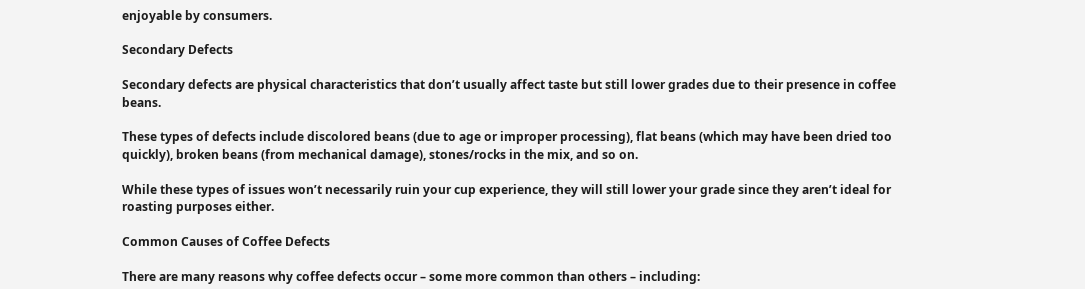enjoyable by consumers.

Secondary Defects

Secondary defects are physical characteristics that don’t usually affect taste but still lower grades due to their presence in coffee beans.

These types of defects include discolored beans (due to age or improper processing), flat beans (which may have been dried too quickly), broken beans (from mechanical damage), stones/rocks in the mix, and so on.

While these types of issues won’t necessarily ruin your cup experience, they will still lower your grade since they aren’t ideal for roasting purposes either.

Common Causes of Coffee Defects

There are many reasons why coffee defects occur – some more common than others – including: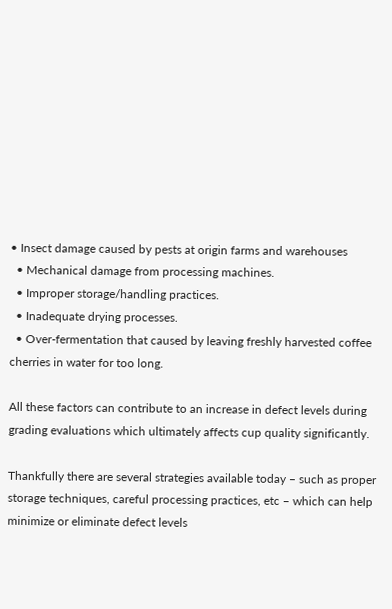• Insect damage caused by pests at origin farms and warehouses
  • Mechanical damage from processing machines.
  • Improper storage/handling practices.
  • Inadequate drying processes.
  • Over-fermentation that caused by leaving freshly harvested coffee cherries in water for too long.

All these factors can contribute to an increase in defect levels during grading evaluations which ultimately affects cup quality significantly.

Thankfully there are several strategies available today – such as proper storage techniques, careful processing practices, etc – which can help minimize or eliminate defect levels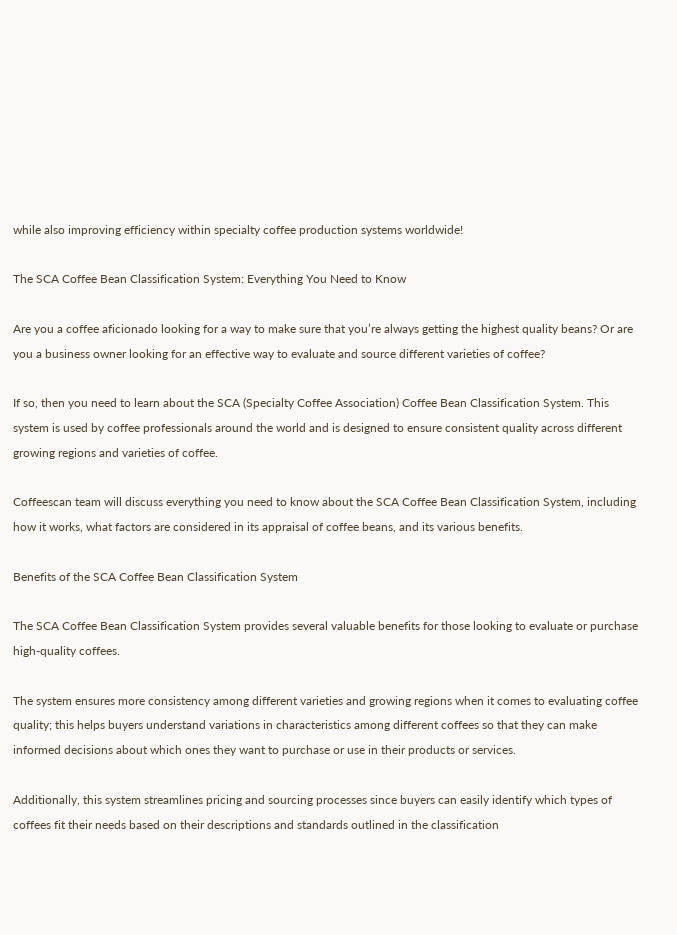while also improving efficiency within specialty coffee production systems worldwide!

The SCA Coffee Bean Classification System: Everything You Need to Know

Are you a coffee aficionado looking for a way to make sure that you’re always getting the highest quality beans? Or are you a business owner looking for an effective way to evaluate and source different varieties of coffee?

If so, then you need to learn about the SCA (Specialty Coffee Association) Coffee Bean Classification System. This system is used by coffee professionals around the world and is designed to ensure consistent quality across different growing regions and varieties of coffee.

Coffeescan team will discuss everything you need to know about the SCA Coffee Bean Classification System, including how it works, what factors are considered in its appraisal of coffee beans, and its various benefits.

Benefits of the SCA Coffee Bean Classification System

The SCA Coffee Bean Classification System provides several valuable benefits for those looking to evaluate or purchase high-quality coffees.

The system ensures more consistency among different varieties and growing regions when it comes to evaluating coffee quality; this helps buyers understand variations in characteristics among different coffees so that they can make informed decisions about which ones they want to purchase or use in their products or services.

Additionally, this system streamlines pricing and sourcing processes since buyers can easily identify which types of coffees fit their needs based on their descriptions and standards outlined in the classification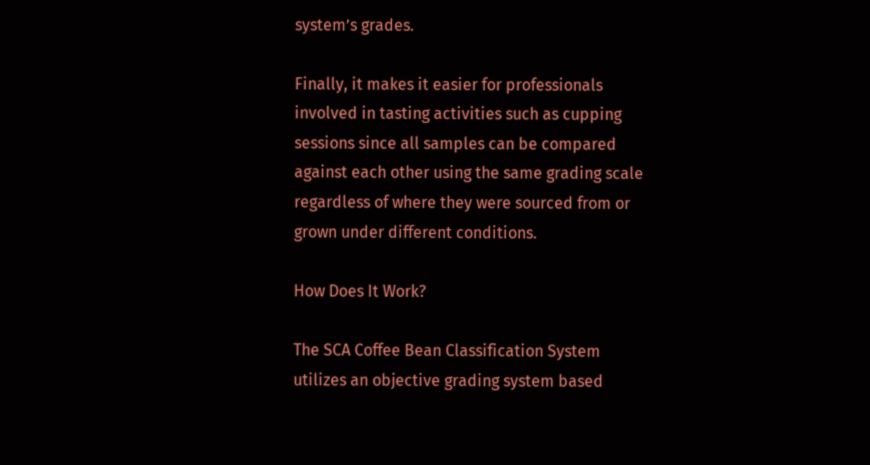system’s grades.

Finally, it makes it easier for professionals involved in tasting activities such as cupping sessions since all samples can be compared against each other using the same grading scale regardless of where they were sourced from or grown under different conditions.

How Does It Work?

The SCA Coffee Bean Classification System utilizes an objective grading system based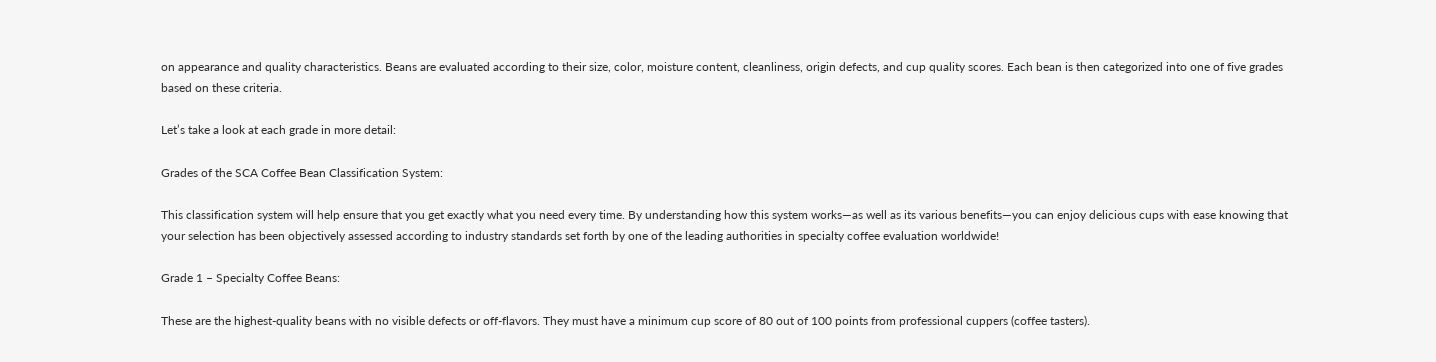on appearance and quality characteristics. Beans are evaluated according to their size, color, moisture content, cleanliness, origin defects, and cup quality scores. Each bean is then categorized into one of five grades based on these criteria.

Let’s take a look at each grade in more detail:

Grades of the SCA Coffee Bean Classification System:

This classification system will help ensure that you get exactly what you need every time. By understanding how this system works—as well as its various benefits—you can enjoy delicious cups with ease knowing that your selection has been objectively assessed according to industry standards set forth by one of the leading authorities in specialty coffee evaluation worldwide!

Grade 1 – Specialty Coffee Beans:

These are the highest-quality beans with no visible defects or off-flavors. They must have a minimum cup score of 80 out of 100 points from professional cuppers (coffee tasters).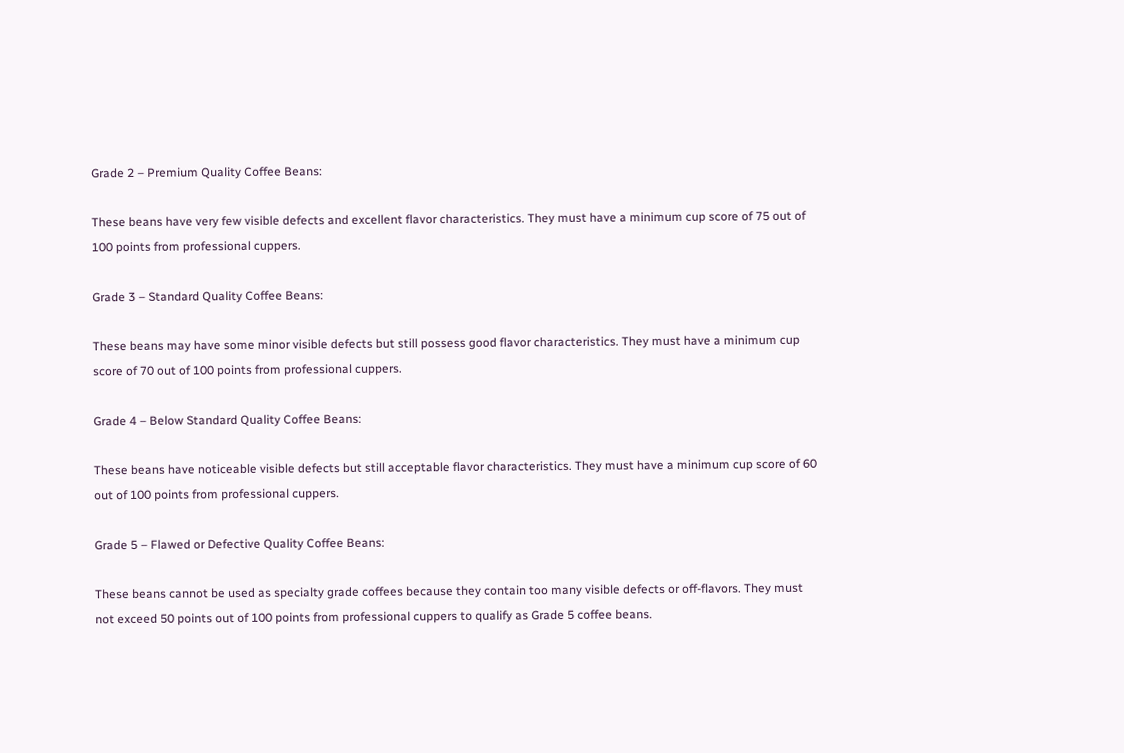Grade 2 – Premium Quality Coffee Beans:

These beans have very few visible defects and excellent flavor characteristics. They must have a minimum cup score of 75 out of 100 points from professional cuppers.

Grade 3 – Standard Quality Coffee Beans:

These beans may have some minor visible defects but still possess good flavor characteristics. They must have a minimum cup score of 70 out of 100 points from professional cuppers.

Grade 4 – Below Standard Quality Coffee Beans:

These beans have noticeable visible defects but still acceptable flavor characteristics. They must have a minimum cup score of 60 out of 100 points from professional cuppers.

Grade 5 – Flawed or Defective Quality Coffee Beans:

These beans cannot be used as specialty grade coffees because they contain too many visible defects or off-flavors. They must not exceed 50 points out of 100 points from professional cuppers to qualify as Grade 5 coffee beans.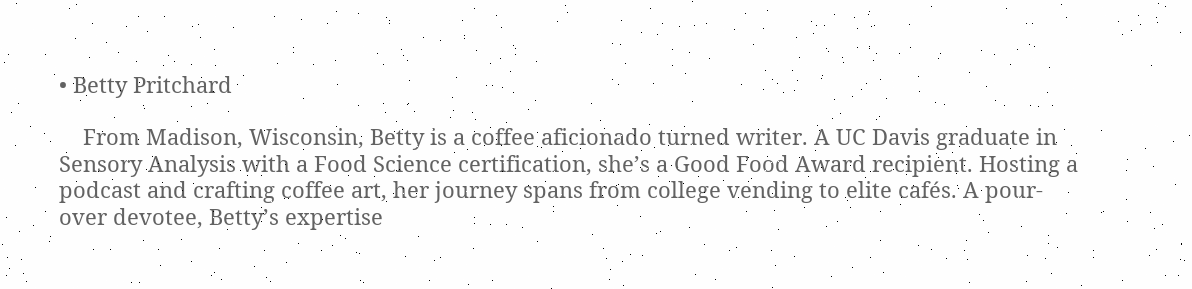• Betty Pritchard

    From Madison, Wisconsin, Betty is a coffee aficionado turned writer. A UC Davis graduate in Sensory Analysis with a Food Science certification, she’s a Good Food Award recipient. Hosting a podcast and crafting coffee art, her journey spans from college vending to elite cafés. A pour-over devotee, Betty’s expertise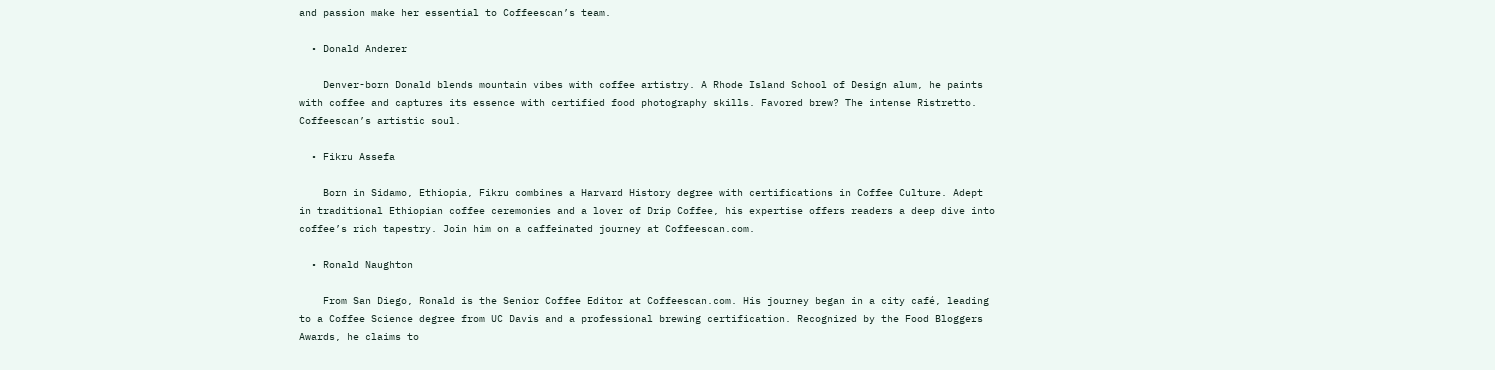and passion make her essential to Coffeescan’s team.

  • Donald Anderer

    Denver-born Donald blends mountain vibes with coffee artistry. A Rhode Island School of Design alum, he paints with coffee and captures its essence with certified food photography skills. Favored brew? The intense Ristretto. Coffeescan’s artistic soul.

  • Fikru Assefa

    Born in Sidamo, Ethiopia, Fikru combines a Harvard History degree with certifications in Coffee Culture. Adept in traditional Ethiopian coffee ceremonies and a lover of Drip Coffee, his expertise offers readers a deep dive into coffee’s rich tapestry. Join him on a caffeinated journey at Coffeescan.com.

  • Ronald Naughton

    From San Diego, Ronald is the Senior Coffee Editor at Coffeescan.com. His journey began in a city café, leading to a Coffee Science degree from UC Davis and a professional brewing certification. Recognized by the Food Bloggers Awards, he claims to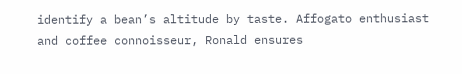identify a bean’s altitude by taste. Affogato enthusiast and coffee connoisseur, Ronald ensures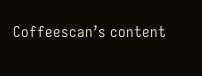Coffeescan’s content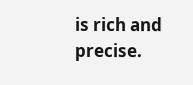is rich and precise.